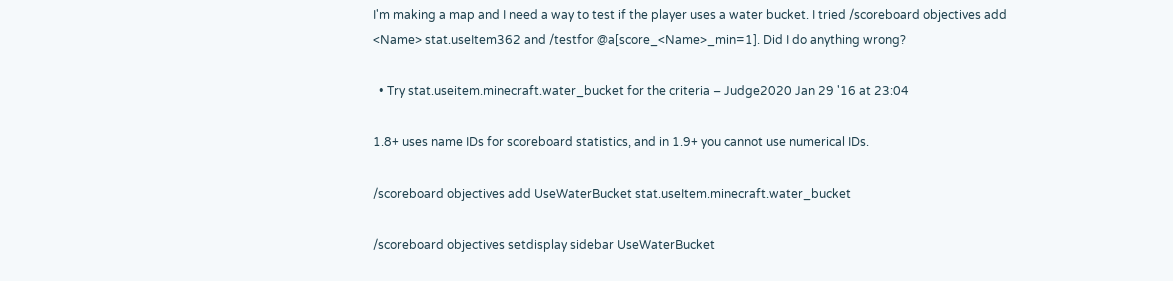I'm making a map and I need a way to test if the player uses a water bucket. I tried /scoreboard objectives add <Name> stat.useItem362 and /testfor @a[score_<Name>_min=1]. Did I do anything wrong?

  • Try stat.useitem.minecraft.water_bucket for the criteria – Judge2020 Jan 29 '16 at 23:04

1.8+ uses name IDs for scoreboard statistics, and in 1.9+ you cannot use numerical IDs.

/scoreboard objectives add UseWaterBucket stat.useItem.minecraft.water_bucket

/scoreboard objectives setdisplay sidebar UseWaterBucket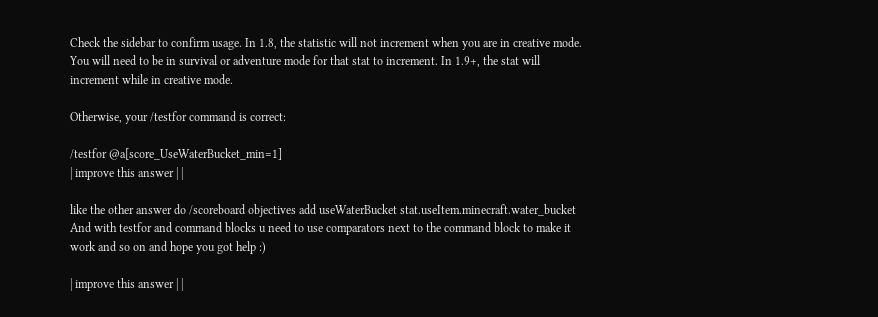Check the sidebar to confirm usage. In 1.8, the statistic will not increment when you are in creative mode. You will need to be in survival or adventure mode for that stat to increment. In 1.9+, the stat will increment while in creative mode.

Otherwise, your /testfor command is correct:

/testfor @a[score_UseWaterBucket_min=1]
| improve this answer | |

like the other answer do /scoreboard objectives add useWaterBucket stat.useItem.minecraft.water_bucket And with testfor and command blocks u need to use comparators next to the command block to make it work and so on and hope you got help :)

| improve this answer | |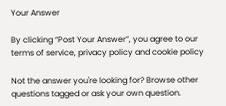Your Answer

By clicking “Post Your Answer”, you agree to our terms of service, privacy policy and cookie policy

Not the answer you're looking for? Browse other questions tagged or ask your own question.